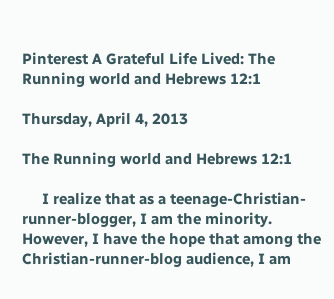Pinterest A Grateful Life Lived: The Running world and Hebrews 12:1

Thursday, April 4, 2013

The Running world and Hebrews 12:1

     I realize that as a teenage-Christian-runner-blogger, I am the minority.  However, I have the hope that among the Christian-runner-blog audience, I am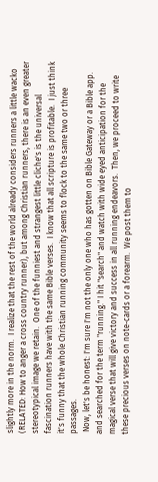slightly more in the norm.  I realize that the rest of the world already considers runners a little wacko (RELATED: How to anger a cross country runner), but among Christian runners, there is an even greater stereotypical image we retain.  One of the funniest and strangest little cliche's is the universal fascination runners have with the same Bible verses.  I know that all scripture is profitable.  I just think it's funny that the whole Christian running community seems to flock to the same two or three passages.
 Now, let's be honest: I'm sure I'm not the only one who has gotten on Bible Gateway or a Bible app. and searched for the term "running." I hit "search" and watch with wide eyed anticipation for the magical verse that will give victory and success in all running endeavors.  Then, we proceed to write these precious verses on note-cards or a forearm.  We post them to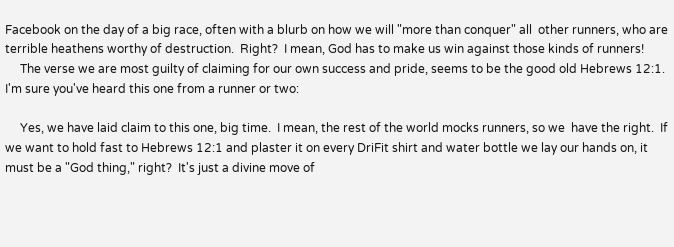Facebook on the day of a big race, often with a blurb on how we will "more than conquer" all  other runners, who are terrible heathens worthy of destruction.  Right?  I mean, God has to make us win against those kinds of runners!
     The verse we are most guilty of claiming for our own success and pride, seems to be the good old Hebrews 12:1.  I'm sure you've heard this one from a runner or two:

     Yes, we have laid claim to this one, big time.  I mean, the rest of the world mocks runners, so we  have the right.  If we want to hold fast to Hebrews 12:1 and plaster it on every DriFit shirt and water bottle we lay our hands on, it must be a "God thing," right?  It's just a divine move of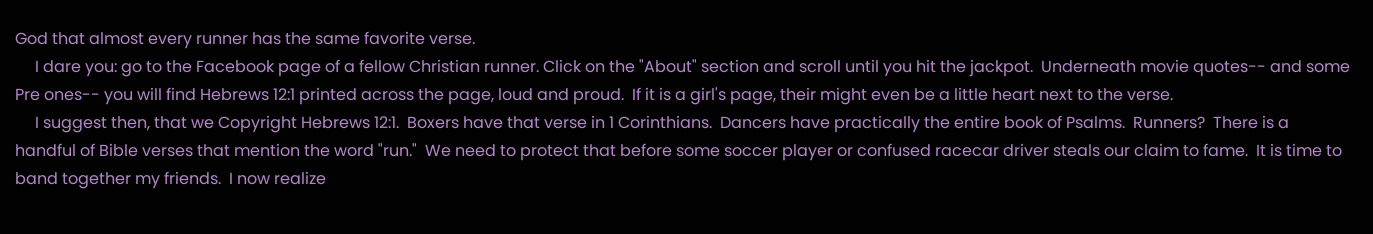God that almost every runner has the same favorite verse.
     I dare you: go to the Facebook page of a fellow Christian runner. Click on the "About" section and scroll until you hit the jackpot.  Underneath movie quotes-- and some Pre ones-- you will find Hebrews 12:1 printed across the page, loud and proud.  If it is a girl's page, their might even be a little heart next to the verse.
     I suggest then, that we Copyright Hebrews 12:1.  Boxers have that verse in 1 Corinthians.  Dancers have practically the entire book of Psalms.  Runners?  There is a handful of Bible verses that mention the word "run."  We need to protect that before some soccer player or confused racecar driver steals our claim to fame.  It is time to band together my friends.  I now realize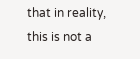that in reality, this is not a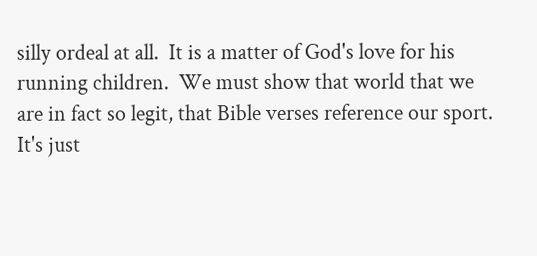silly ordeal at all.  It is a matter of God's love for his running children.  We must show that world that we are in fact so legit, that Bible verses reference our sport.  It's just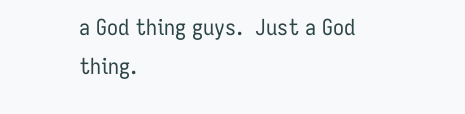a God thing guys.  Just a God thing.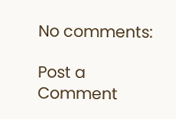No comments:

Post a Comment